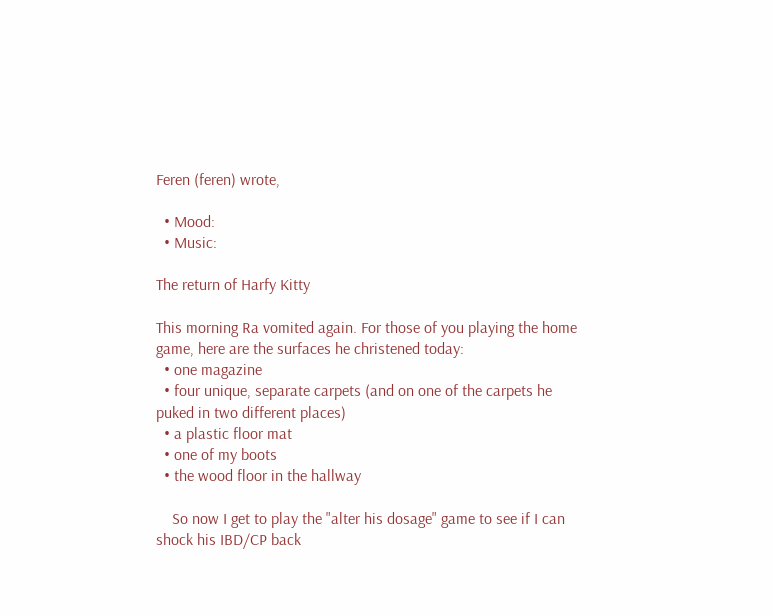Feren (feren) wrote,

  • Mood:
  • Music:

The return of Harfy Kitty

This morning Ra vomited again. For those of you playing the home game, here are the surfaces he christened today:
  • one magazine
  • four unique, separate carpets (and on one of the carpets he puked in two different places)
  • a plastic floor mat
  • one of my boots
  • the wood floor in the hallway

    So now I get to play the "alter his dosage" game to see if I can shock his IBD/CP back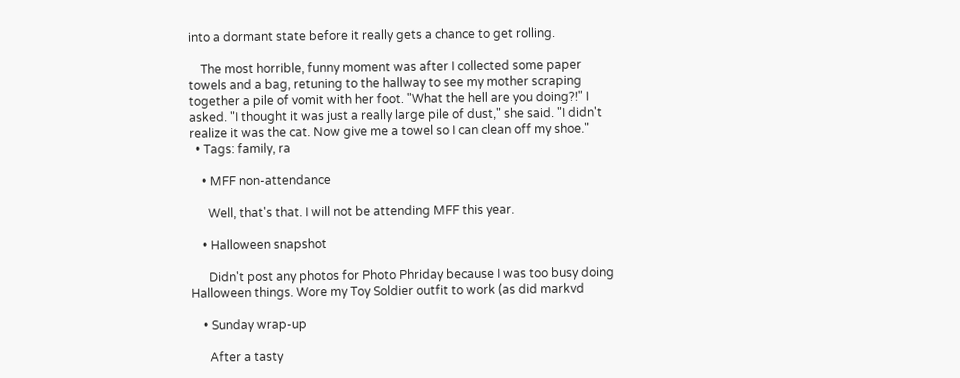into a dormant state before it really gets a chance to get rolling.

    The most horrible, funny moment was after I collected some paper towels and a bag, retuning to the hallway to see my mother scraping together a pile of vomit with her foot. "What the hell are you doing?!" I asked. "I thought it was just a really large pile of dust," she said. "I didn't realize it was the cat. Now give me a towel so I can clean off my shoe."
  • Tags: family, ra

    • MFF non-attendance

      Well, that's that. I will not be attending MFF this year.

    • Halloween snapshot

      Didn't post any photos for Photo Phriday because I was too busy doing Halloween things. Wore my Toy Soldier outfit to work (as did markvd

    • Sunday wrap-up

      After a tasty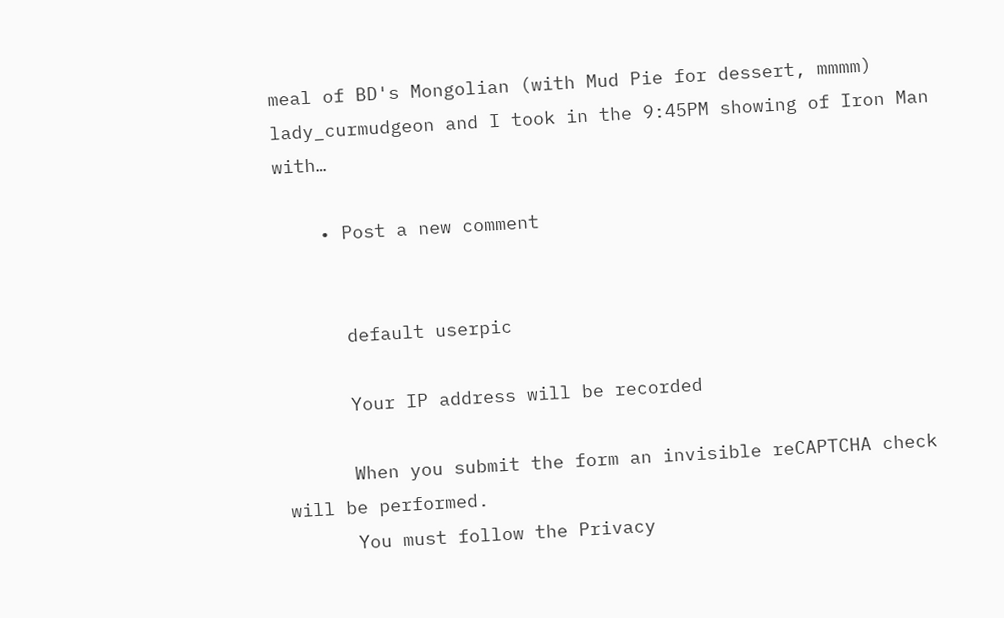meal of BD's Mongolian (with Mud Pie for dessert, mmmm) lady_curmudgeon and I took in the 9:45PM showing of Iron Man with…

    • Post a new comment


      default userpic

      Your IP address will be recorded

      When you submit the form an invisible reCAPTCHA check will be performed.
      You must follow the Privacy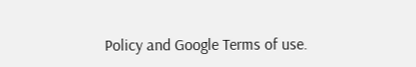Policy and Google Terms of use.